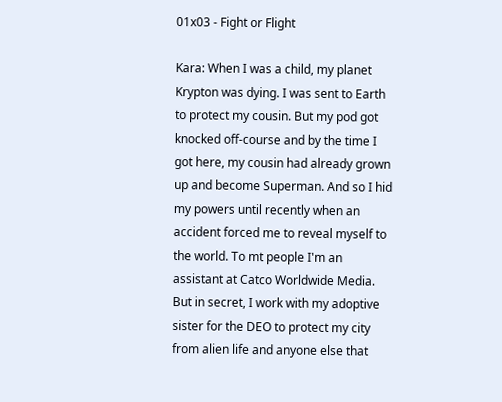01x03 - Fight or Flight

Kara: When I was a child, my planet Krypton was dying. I was sent to Earth to protect my cousin. But my pod got knocked off-course and by the time I got here, my cousin had already grown up and become Superman. And so I hid my powers until recently when an accident forced me to reveal myself to the world. To mt people I'm an assistant at Catco Worldwide Media. But in secret, I work with my adoptive sister for the DEO to protect my city from alien life and anyone else that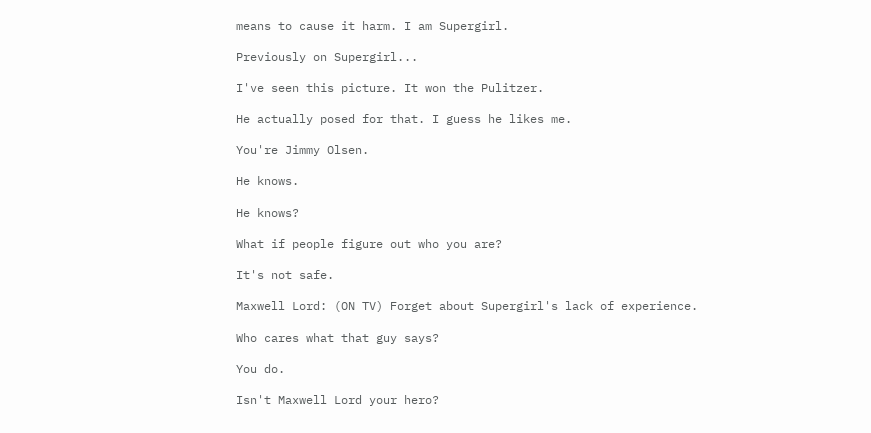means to cause it harm. I am Supergirl.

Previously on Supergirl...

I've seen this picture. It won the Pulitzer.

He actually posed for that. I guess he likes me.

You're Jimmy Olsen.

He knows.

He knows?

What if people figure out who you are?

It's not safe.

Maxwell Lord: (ON TV) Forget about Supergirl's lack of experience.

Who cares what that guy says?

You do.

Isn't Maxwell Lord your hero?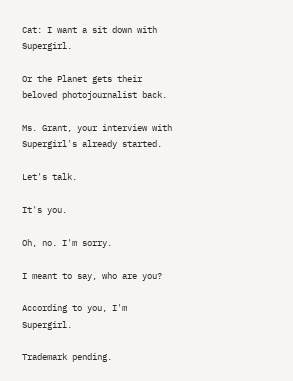Cat: I want a sit down with Supergirl.

Or the Planet gets their beloved photojournalist back.

Ms. Grant, your interview with Supergirl's already started.

Let's talk.

It's you.

Oh, no. I'm sorry.

I meant to say, who are you?

According to you, I'm Supergirl.

Trademark pending.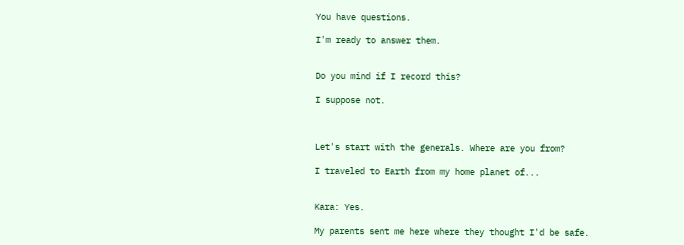You have questions.

I'm ready to answer them.


Do you mind if I record this?

I suppose not.



Let's start with the generals. Where are you from?

I traveled to Earth from my home planet of...


Kara: Yes.

My parents sent me here where they thought I'd be safe.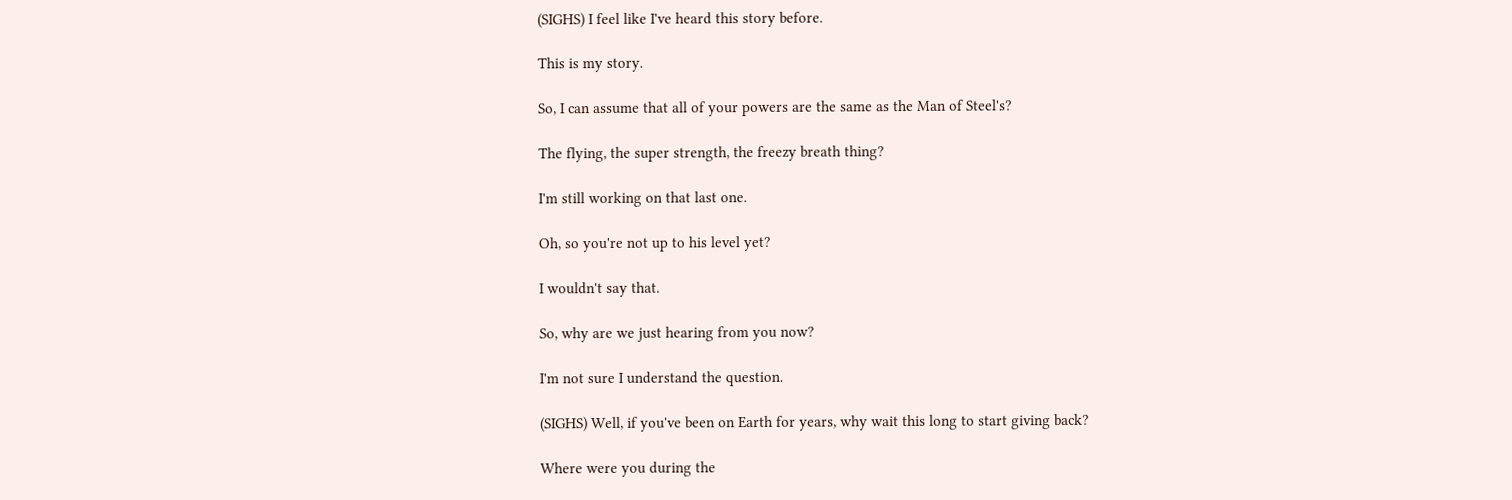(SIGHS) I feel like I've heard this story before.

This is my story.

So, I can assume that all of your powers are the same as the Man of Steel's?

The flying, the super strength, the freezy breath thing?

I'm still working on that last one.

Oh, so you're not up to his level yet?

I wouldn't say that.

So, why are we just hearing from you now?

I'm not sure I understand the question.

(SIGHS) Well, if you've been on Earth for years, why wait this long to start giving back?

Where were you during the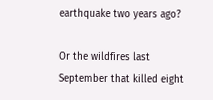earthquake two years ago?

Or the wildfires last September that killed eight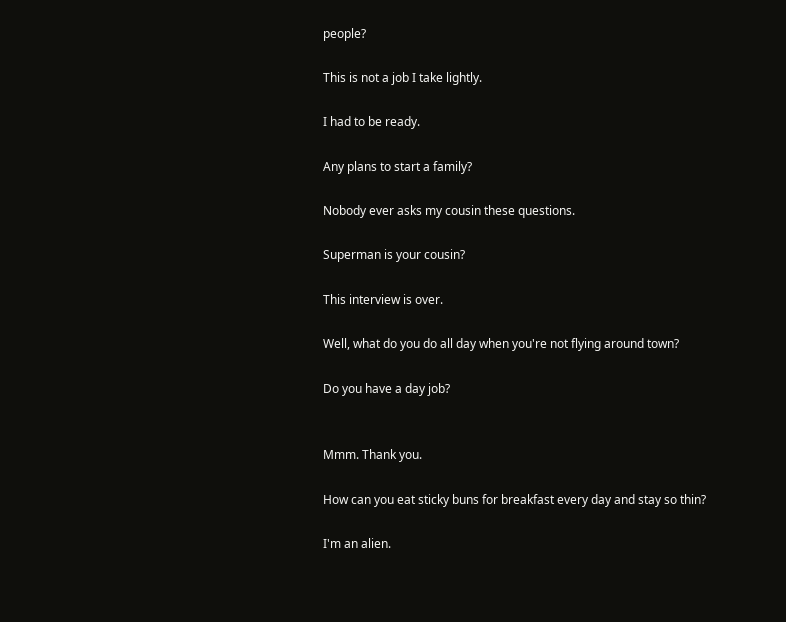people?

This is not a job I take lightly.

I had to be ready.

Any plans to start a family?

Nobody ever asks my cousin these questions.

Superman is your cousin?

This interview is over.

Well, what do you do all day when you're not flying around town?

Do you have a day job?


Mmm. Thank you.

How can you eat sticky buns for breakfast every day and stay so thin?

I'm an alien.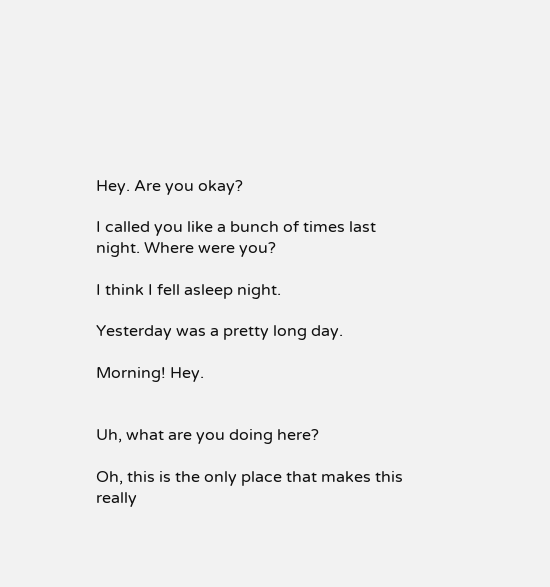Hey. Are you okay?

I called you like a bunch of times last night. Where were you?

I think I fell asleep night.

Yesterday was a pretty long day.

Morning! Hey.


Uh, what are you doing here?

Oh, this is the only place that makes this really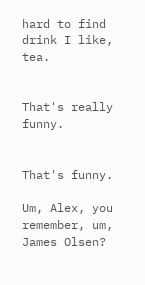hard to find drink I like, tea.


That's really funny.


That's funny.

Um, Alex, you remember, um, James Olsen?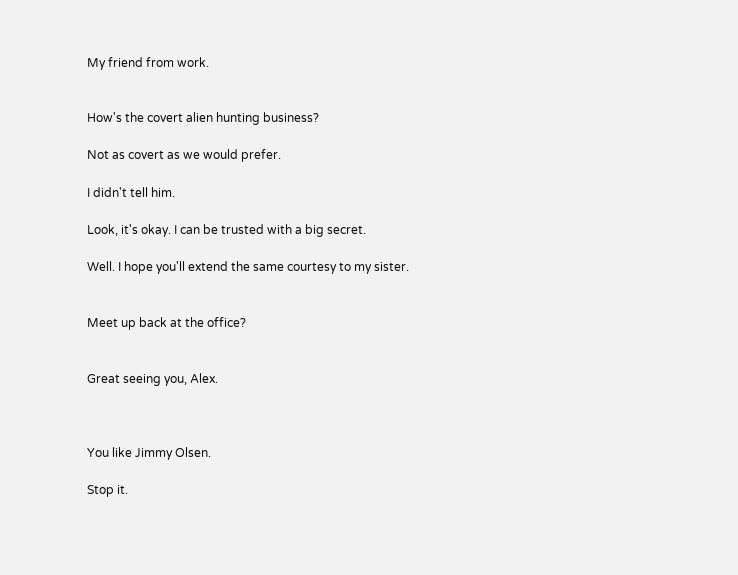My friend from work.


How's the covert alien hunting business?

Not as covert as we would prefer.

I didn't tell him.

Look, it's okay. I can be trusted with a big secret.

Well. I hope you'll extend the same courtesy to my sister.


Meet up back at the office?


Great seeing you, Alex.



You like Jimmy Olsen.

Stop it.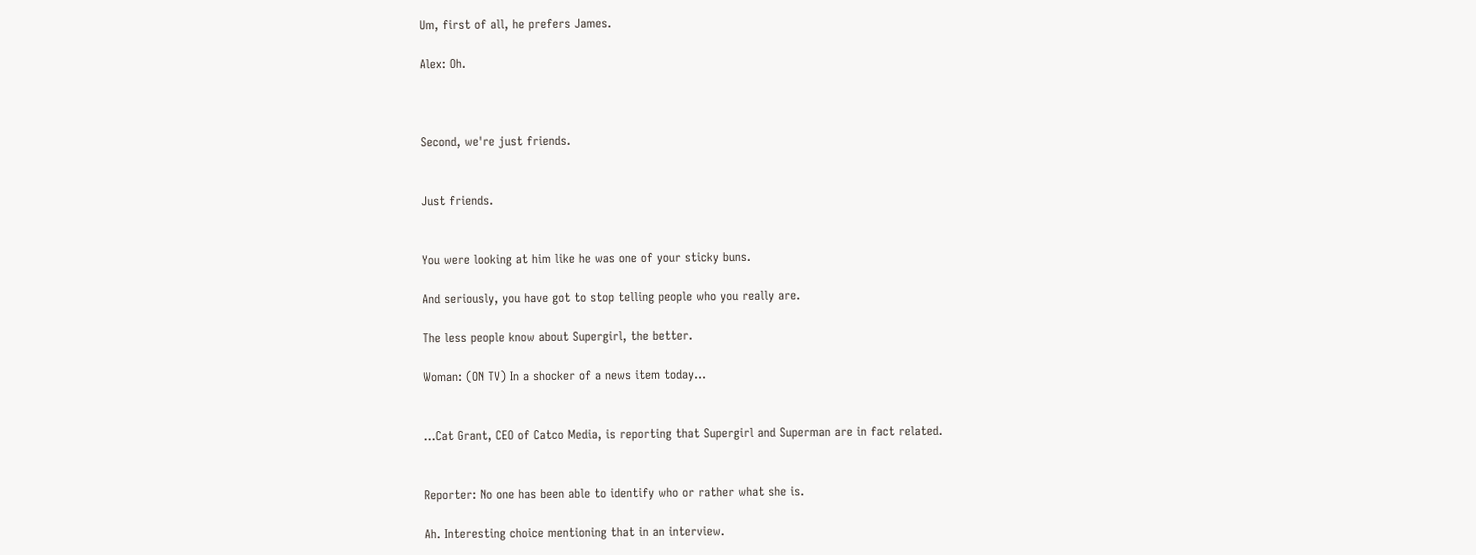Um, first of all, he prefers James.

Alex: Oh.



Second, we're just friends.


Just friends.


You were looking at him like he was one of your sticky buns.

And seriously, you have got to stop telling people who you really are.

The less people know about Supergirl, the better.

Woman: (ON TV) In a shocker of a news item today...


...Cat Grant, CEO of Catco Media, is reporting that Supergirl and Superman are in fact related.


Reporter: No one has been able to identify who or rather what she is.

Ah. Interesting choice mentioning that in an interview.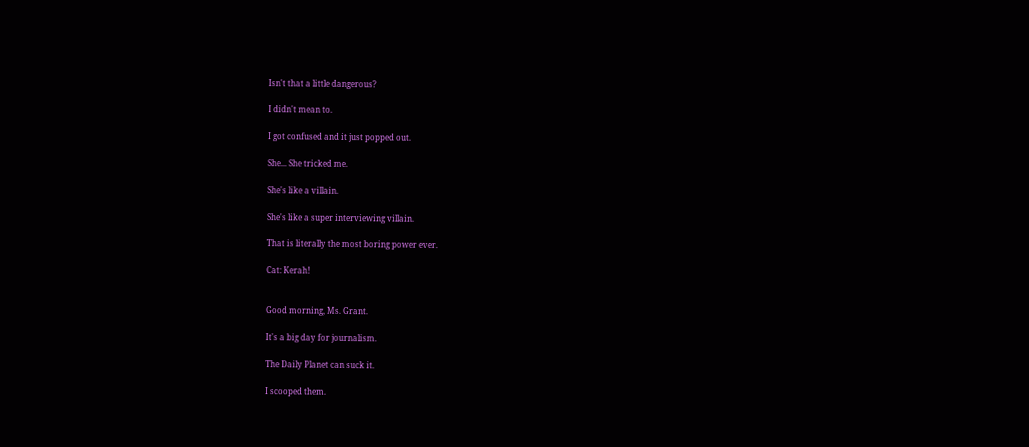Isn't that a little dangerous?

I didn't mean to.

I got confused and it just popped out.

She... She tricked me.

She's like a villain.

She's like a super interviewing villain.

That is literally the most boring power ever.

Cat: Kerah!


Good morning, Ms. Grant.

It's a big day for journalism.

The Daily Planet can suck it.

I scooped them.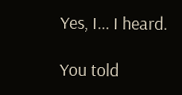Yes, I... I heard.

You told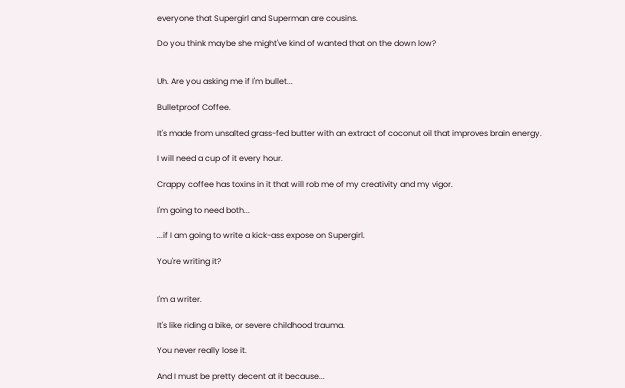everyone that Supergirl and Superman are cousins.

Do you think maybe she might've kind of wanted that on the down low?


Uh. Are you asking me if I'm bullet...

Bulletproof Coffee.

It's made from unsalted grass-fed butter with an extract of coconut oil that improves brain energy.

I will need a cup of it every hour.

Crappy coffee has toxins in it that will rob me of my creativity and my vigor.

I'm going to need both...

...if I am going to write a kick-ass expose on Supergirl.

You're writing it?


I'm a writer.

It's like riding a bike, or severe childhood trauma.

You never really lose it.

And I must be pretty decent at it because...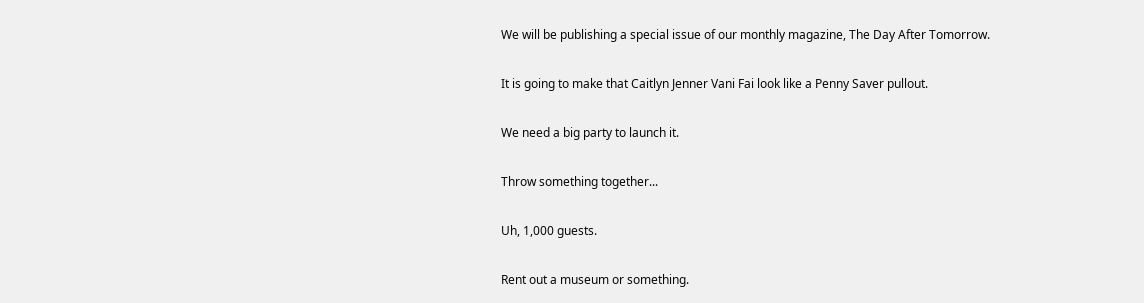We will be publishing a special issue of our monthly magazine, The Day After Tomorrow.

It is going to make that Caitlyn Jenner Vani Fai look like a Penny Saver pullout.

We need a big party to launch it.

Throw something together...

Uh, 1,000 guests.

Rent out a museum or something.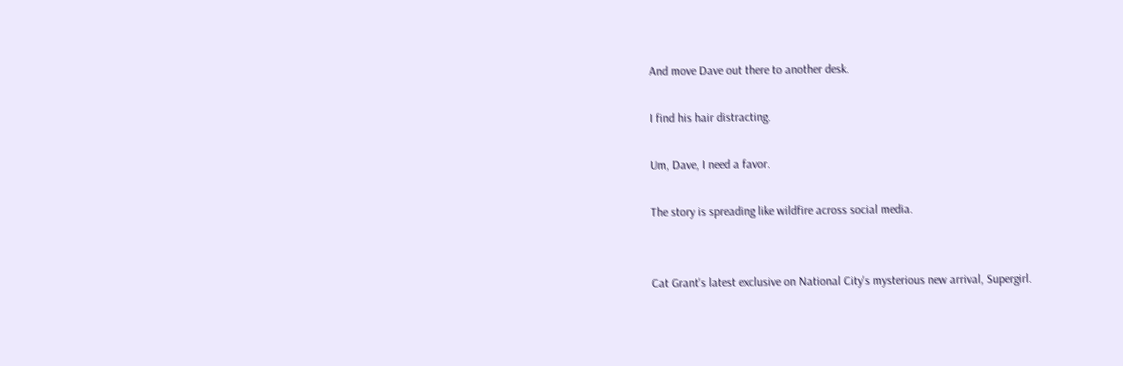And move Dave out there to another desk.

I find his hair distracting.

Um, Dave, I need a favor.

The story is spreading like wildfire across social media.


Cat Grant's latest exclusive on National City's mysterious new arrival, Supergirl.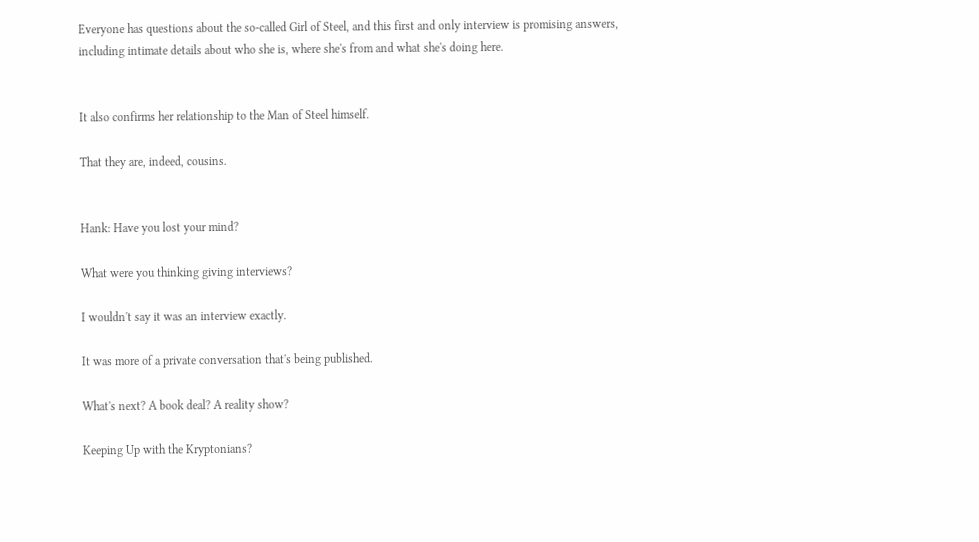Everyone has questions about the so-called Girl of Steel, and this first and only interview is promising answers, including intimate details about who she is, where she's from and what she's doing here.


It also confirms her relationship to the Man of Steel himself.

That they are, indeed, cousins.


Hank: Have you lost your mind?

What were you thinking giving interviews?

I wouldn't say it was an interview exactly.

It was more of a private conversation that's being published.

What's next? A book deal? A reality show?

Keeping Up with the Kryptonians?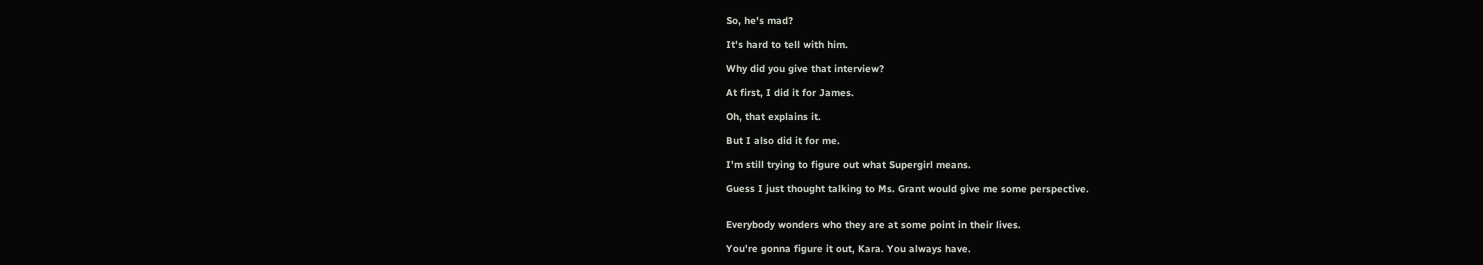So, he's mad?

It's hard to tell with him.

Why did you give that interview?

At first, I did it for James.

Oh, that explains it.

But I also did it for me.

I'm still trying to figure out what Supergirl means.

Guess I just thought talking to Ms. Grant would give me some perspective.


Everybody wonders who they are at some point in their lives.

You're gonna figure it out, Kara. You always have.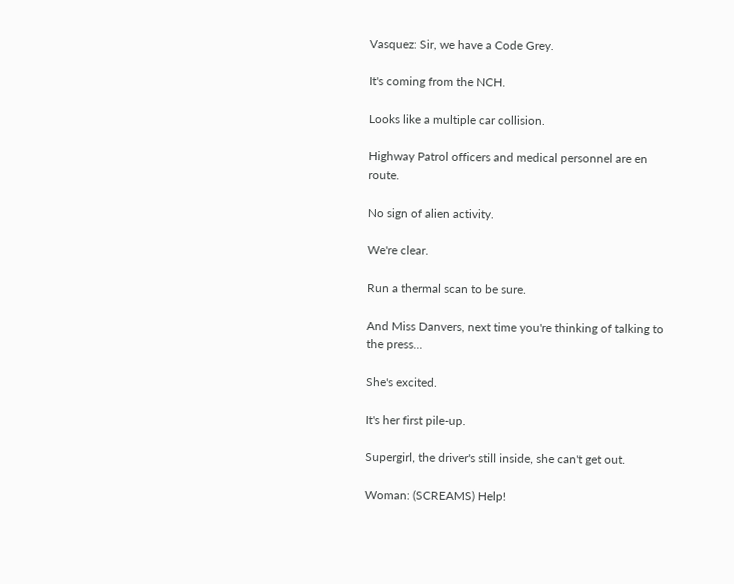Vasquez: Sir, we have a Code Grey.

It's coming from the NCH.

Looks like a multiple car collision.

Highway Patrol officers and medical personnel are en route.

No sign of alien activity.

We're clear.

Run a thermal scan to be sure.

And Miss Danvers, next time you're thinking of talking to the press...

She's excited.

It's her first pile-up.

Supergirl, the driver's still inside, she can't get out.

Woman: (SCREAMS) Help!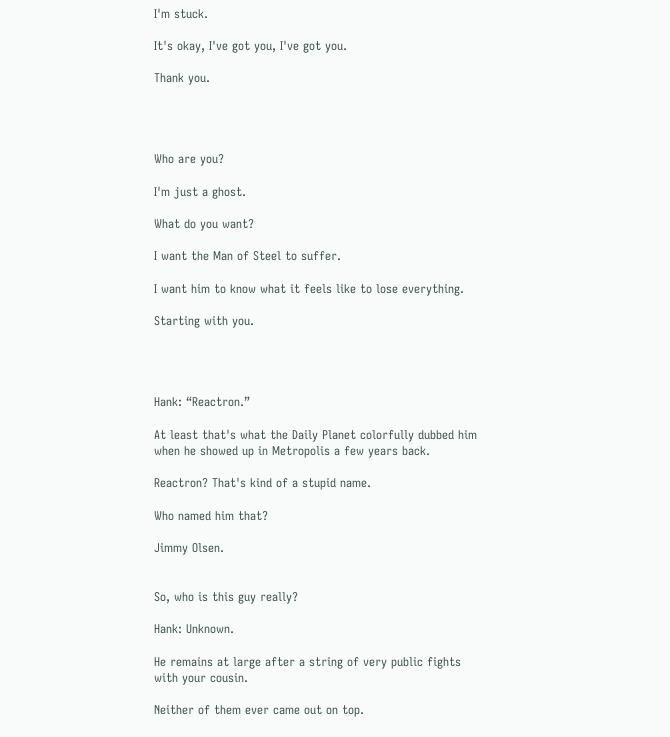I'm stuck.

It's okay, I've got you, I've got you.

Thank you.




Who are you?

I'm just a ghost.

What do you want?

I want the Man of Steel to suffer.

I want him to know what it feels like to lose everything.

Starting with you.




Hank: “Reactron.”

At least that's what the Daily Planet colorfully dubbed him when he showed up in Metropolis a few years back.

Reactron? That's kind of a stupid name.

Who named him that?

Jimmy Olsen.


So, who is this guy really?

Hank: Unknown.

He remains at large after a string of very public fights with your cousin.

Neither of them ever came out on top.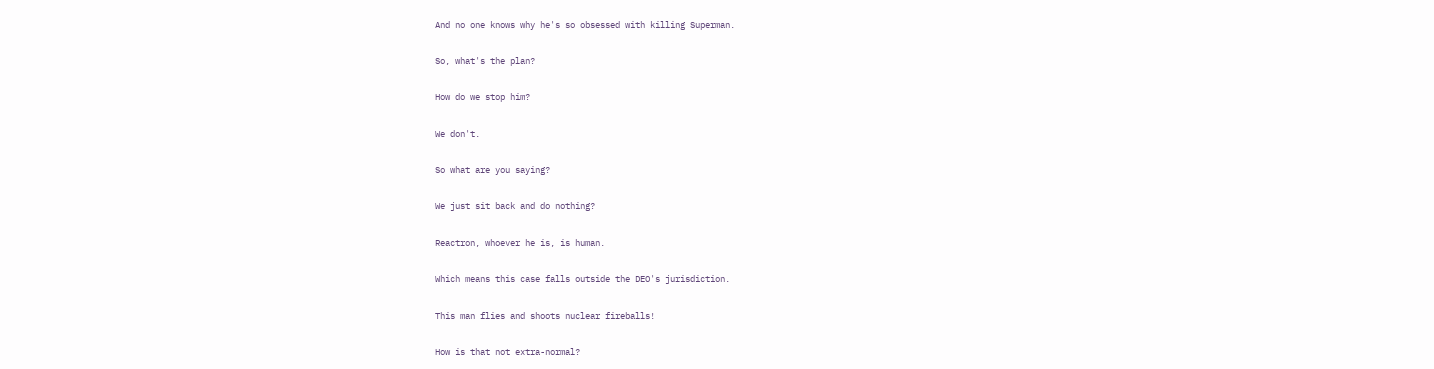And no one knows why he's so obsessed with killing Superman.

So, what's the plan?

How do we stop him?

We don't.

So what are you saying?

We just sit back and do nothing?

Reactron, whoever he is, is human.

Which means this case falls outside the DEO's jurisdiction.

This man flies and shoots nuclear fireballs!

How is that not extra-normal?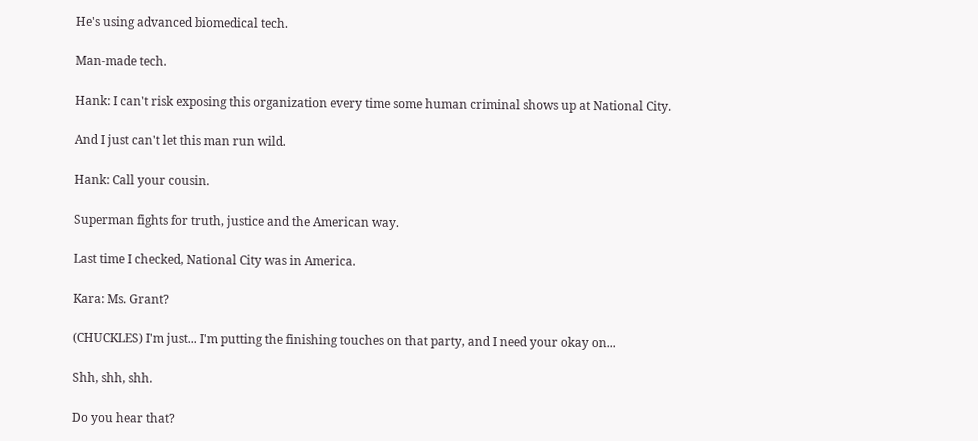He's using advanced biomedical tech.

Man-made tech.

Hank: I can't risk exposing this organization every time some human criminal shows up at National City.

And I just can't let this man run wild.

Hank: Call your cousin.

Superman fights for truth, justice and the American way.

Last time I checked, National City was in America.

Kara: Ms. Grant?

(CHUCKLES) I'm just... I'm putting the finishing touches on that party, and I need your okay on...

Shh, shh, shh.

Do you hear that?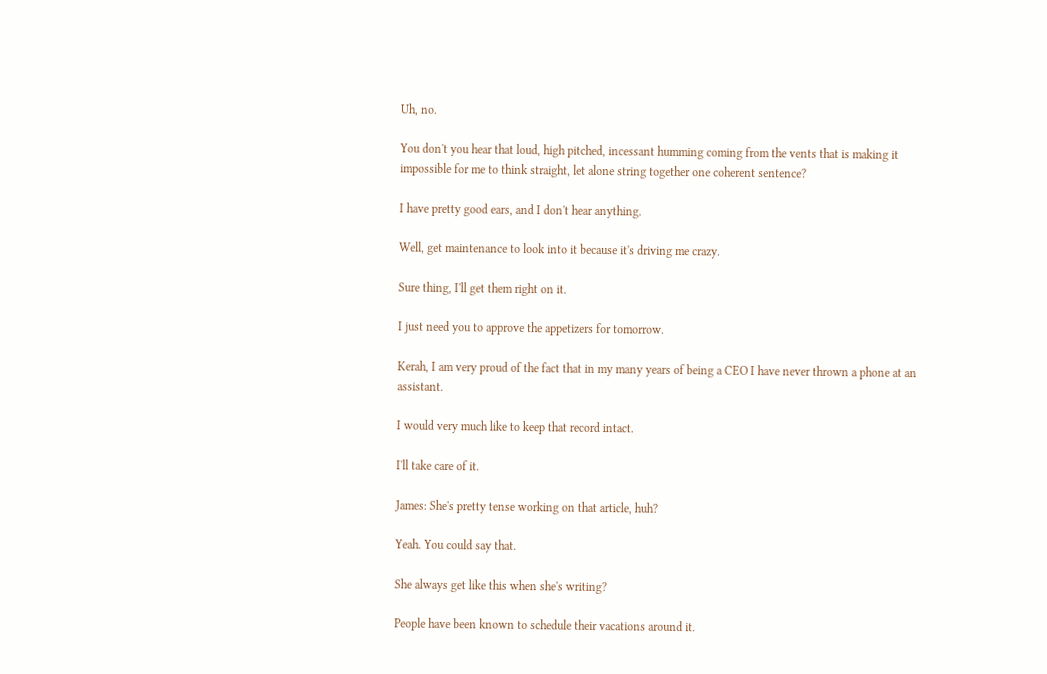Uh, no.

You don't you hear that loud, high pitched, incessant humming coming from the vents that is making it impossible for me to think straight, let alone string together one coherent sentence?

I have pretty good ears, and I don't hear anything.

Well, get maintenance to look into it because it's driving me crazy.

Sure thing, I'll get them right on it.

I just need you to approve the appetizers for tomorrow.

Kerah, I am very proud of the fact that in my many years of being a CEO I have never thrown a phone at an assistant.

I would very much like to keep that record intact.

I'll take care of it.

James: She's pretty tense working on that article, huh?

Yeah. You could say that.

She always get like this when she's writing?

People have been known to schedule their vacations around it.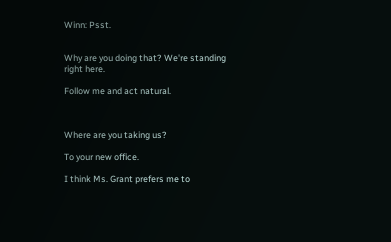Winn: Psst.


Why are you doing that? We're standing right here.

Follow me and act natural.



Where are you taking us?

To your new office.

I think Ms. Grant prefers me to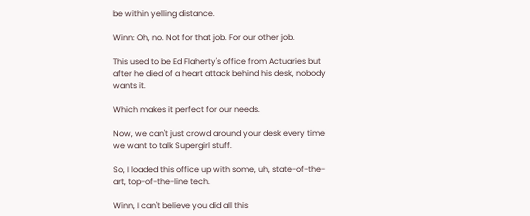be within yelling distance.

Winn: Oh, no. Not for that job. For our other job.

This used to be Ed Flaherty's office from Actuaries but after he died of a heart attack behind his desk, nobody wants it.

Which makes it perfect for our needs.

Now, we can't just crowd around your desk every time we want to talk Supergirl stuff.

So, I loaded this office up with some, uh, state-of-the-art, top-of-the-line tech.

Winn, I can't believe you did all this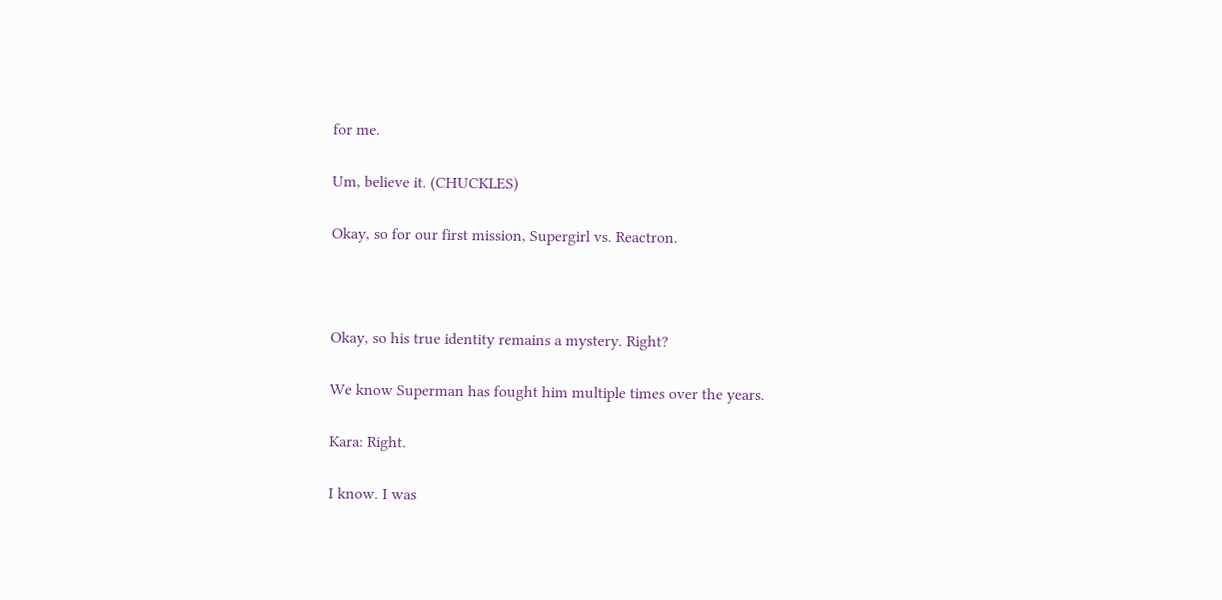for me.

Um, believe it. (CHUCKLES)

Okay, so for our first mission, Supergirl vs. Reactron.



Okay, so his true identity remains a mystery. Right?

We know Superman has fought him multiple times over the years.

Kara: Right.

I know. I was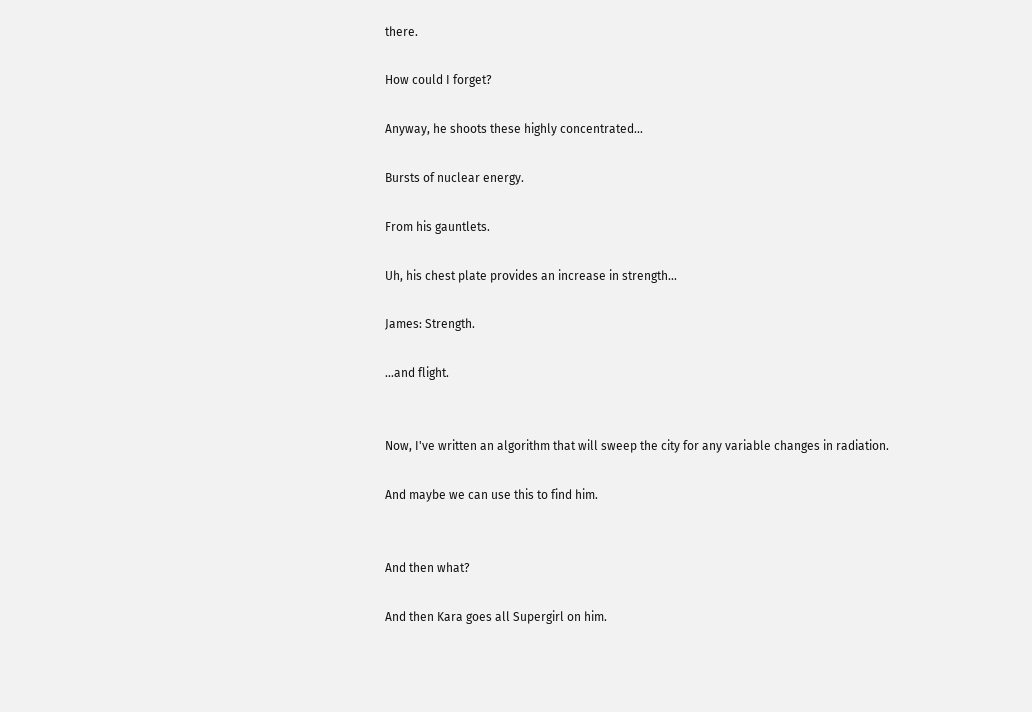there.

How could I forget?

Anyway, he shoots these highly concentrated...

Bursts of nuclear energy.

From his gauntlets.

Uh, his chest plate provides an increase in strength...

James: Strength.

...and flight.


Now, I've written an algorithm that will sweep the city for any variable changes in radiation.

And maybe we can use this to find him.


And then what?

And then Kara goes all Supergirl on him.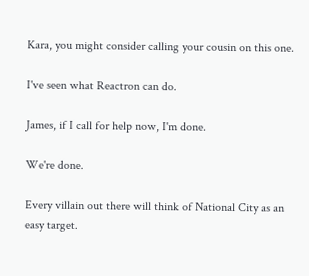Kara, you might consider calling your cousin on this one.

I've seen what Reactron can do.

James, if I call for help now, I'm done.

We're done.

Every villain out there will think of National City as an easy target.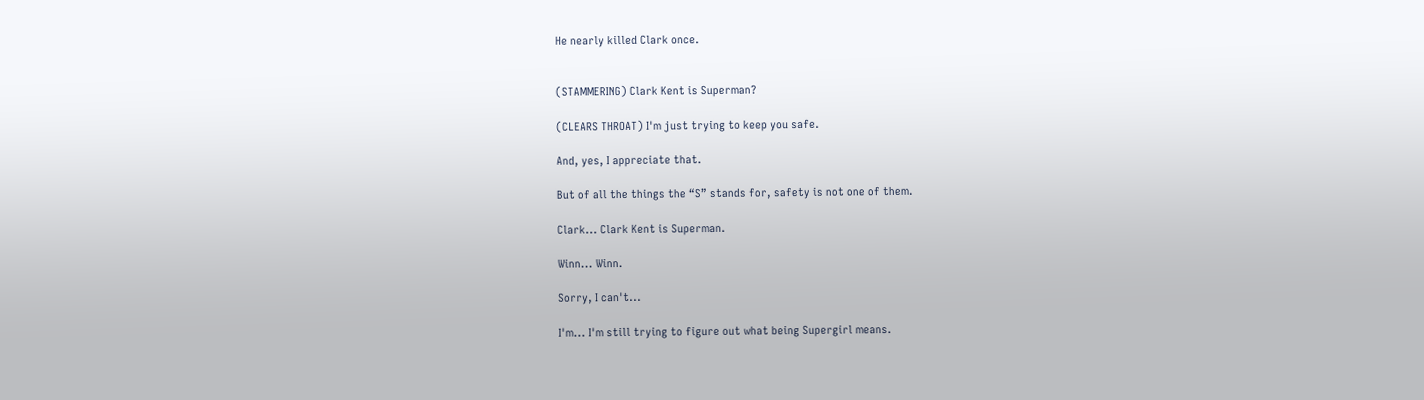He nearly killed Clark once.


(STAMMERING) Clark Kent is Superman?

(CLEARS THROAT) I'm just trying to keep you safe.

And, yes, I appreciate that.

But of all the things the “S” stands for, safety is not one of them.

Clark... Clark Kent is Superman.

Winn... Winn.

Sorry, I can't...

I'm... I'm still trying to figure out what being Supergirl means.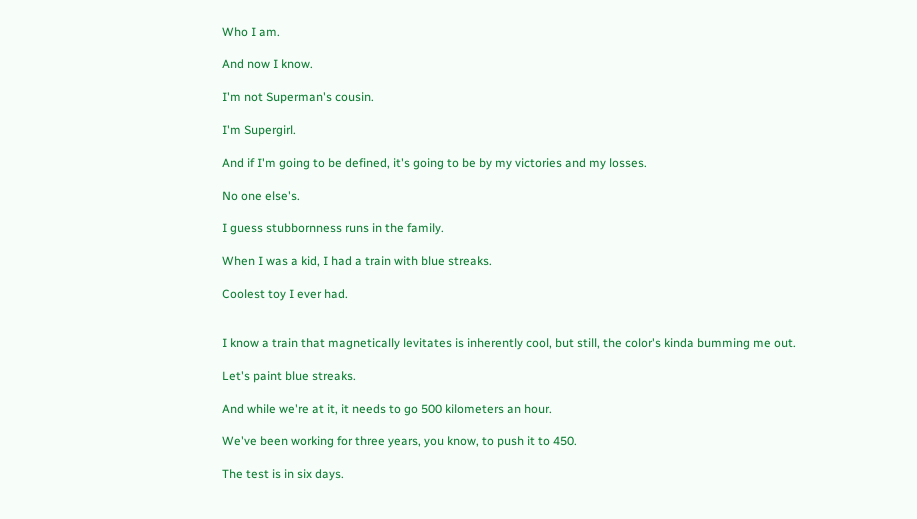Who I am.

And now I know.

I'm not Superman's cousin.

I'm Supergirl.

And if I'm going to be defined, it's going to be by my victories and my losses.

No one else's.

I guess stubbornness runs in the family.

When I was a kid, I had a train with blue streaks.

Coolest toy I ever had.


I know a train that magnetically levitates is inherently cool, but still, the color's kinda bumming me out.

Let's paint blue streaks.

And while we're at it, it needs to go 500 kilometers an hour.

We've been working for three years, you know, to push it to 450.

The test is in six days.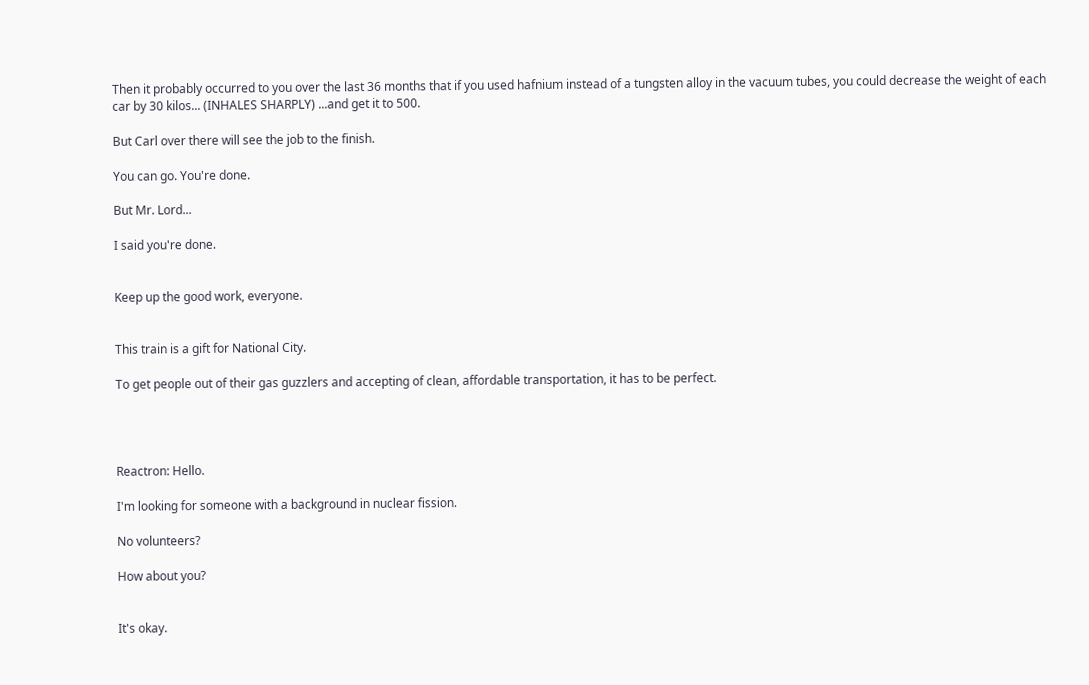Then it probably occurred to you over the last 36 months that if you used hafnium instead of a tungsten alloy in the vacuum tubes, you could decrease the weight of each car by 30 kilos... (INHALES SHARPLY) ...and get it to 500.

But Carl over there will see the job to the finish.

You can go. You're done.

But Mr. Lord...

I said you're done.


Keep up the good work, everyone.


This train is a gift for National City.

To get people out of their gas guzzlers and accepting of clean, affordable transportation, it has to be perfect.




Reactron: Hello.

I'm looking for someone with a background in nuclear fission.

No volunteers?

How about you?


It's okay.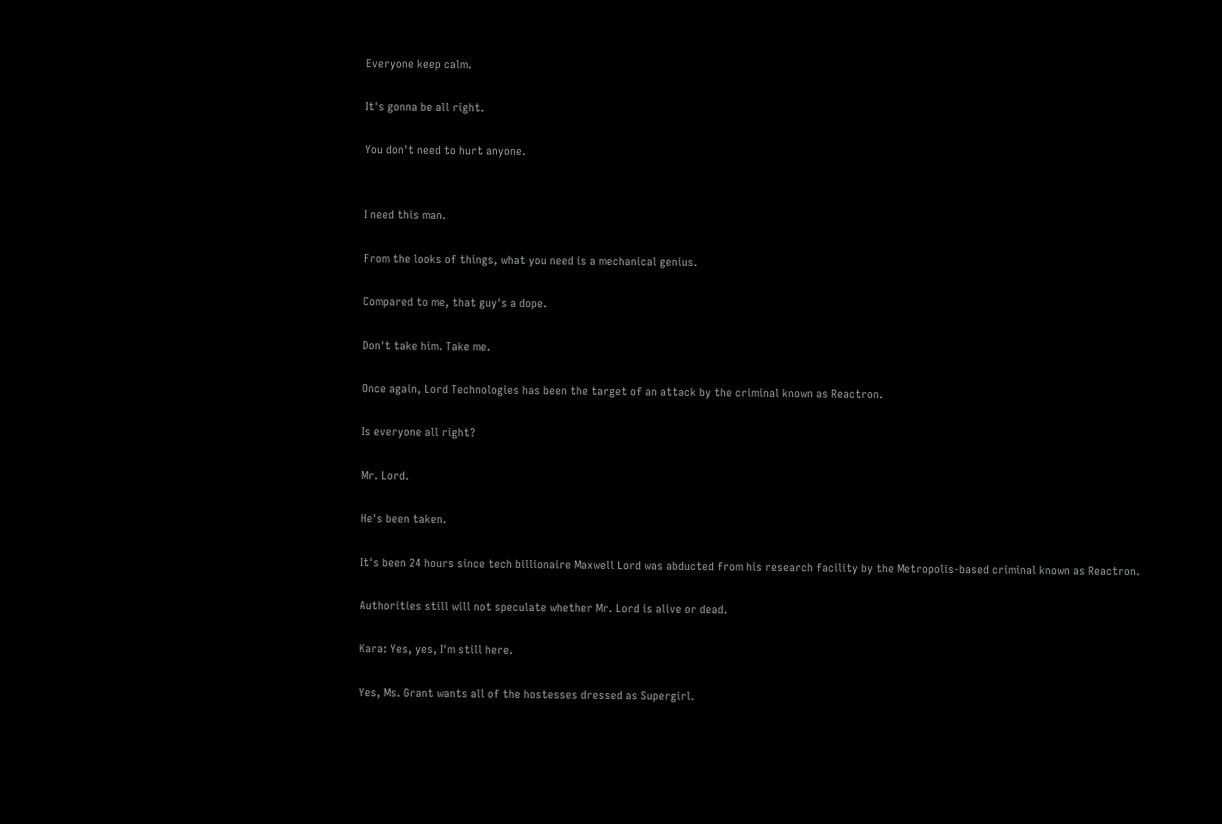Everyone keep calm.

It's gonna be all right.

You don't need to hurt anyone.


I need this man.

From the looks of things, what you need is a mechanical genius.

Compared to me, that guy's a dope.

Don't take him. Take me.

Once again, Lord Technologies has been the target of an attack by the criminal known as Reactron.

Is everyone all right?

Mr. Lord.

He's been taken.

It's been 24 hours since tech billionaire Maxwell Lord was abducted from his research facility by the Metropolis-based criminal known as Reactron.

Authorities still will not speculate whether Mr. Lord is alive or dead.

Kara: Yes, yes, I'm still here.

Yes, Ms. Grant wants all of the hostesses dressed as Supergirl.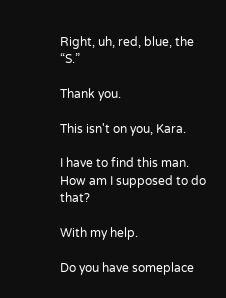Right, uh, red, blue, the “S.”

Thank you.

This isn't on you, Kara.

I have to find this man. How am I supposed to do that?

With my help.

Do you have someplace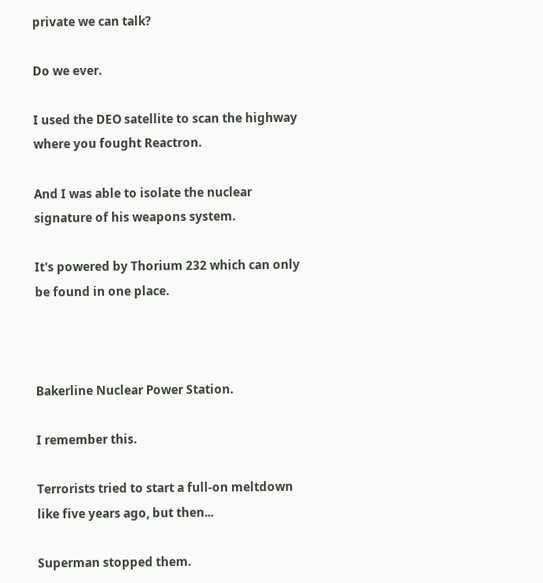private we can talk?

Do we ever.

I used the DEO satellite to scan the highway where you fought Reactron.

And I was able to isolate the nuclear signature of his weapons system.

It's powered by Thorium 232 which can only be found in one place.



Bakerline Nuclear Power Station.

I remember this.

Terrorists tried to start a full-on meltdown like five years ago, but then...

Superman stopped them.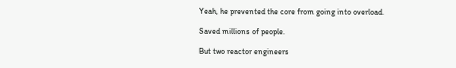Yeah, he prevented the core from going into overload.

Saved millions of people.

But two reactor engineers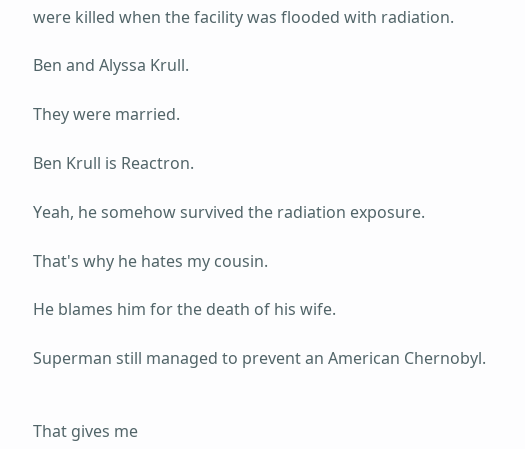were killed when the facility was flooded with radiation.

Ben and Alyssa Krull.

They were married.

Ben Krull is Reactron.

Yeah, he somehow survived the radiation exposure.

That's why he hates my cousin.

He blames him for the death of his wife.

Superman still managed to prevent an American Chernobyl.


That gives me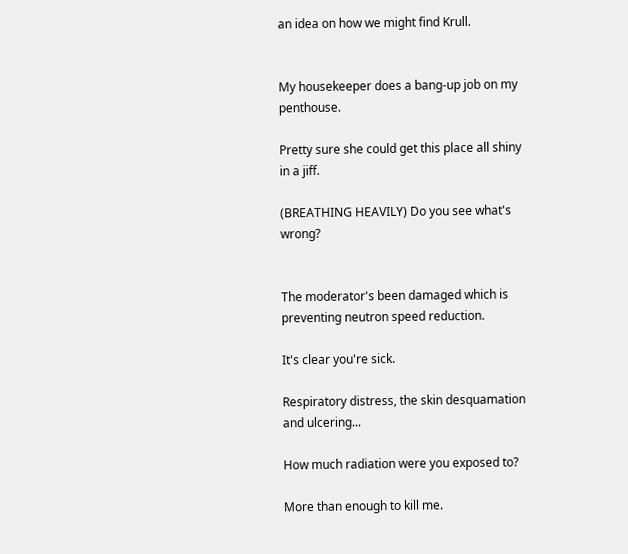an idea on how we might find Krull.


My housekeeper does a bang-up job on my penthouse.

Pretty sure she could get this place all shiny in a jiff.

(BREATHING HEAVILY) Do you see what's wrong?


The moderator's been damaged which is preventing neutron speed reduction.

It's clear you're sick.

Respiratory distress, the skin desquamation and ulcering...

How much radiation were you exposed to?

More than enough to kill me.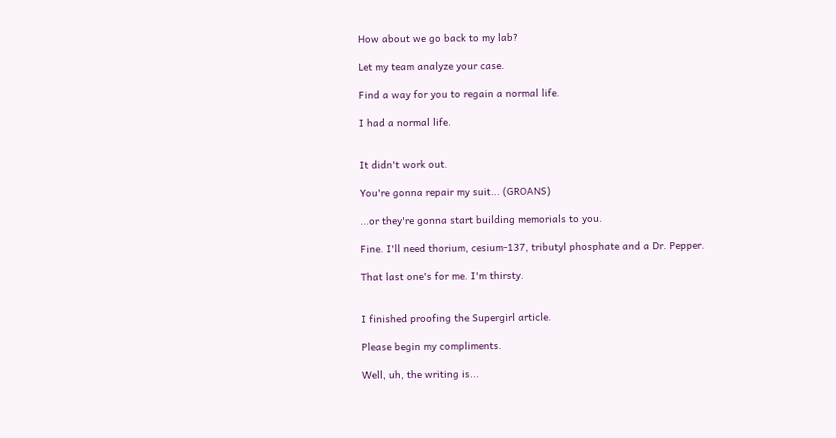How about we go back to my lab?

Let my team analyze your case.

Find a way for you to regain a normal life.

I had a normal life.


It didn't work out.

You're gonna repair my suit... (GROANS)

...or they're gonna start building memorials to you.

Fine. I'll need thorium, cesium-137, tributyl phosphate and a Dr. Pepper.

That last one's for me. I'm thirsty.


I finished proofing the Supergirl article.

Please begin my compliments.

Well, uh, the writing is...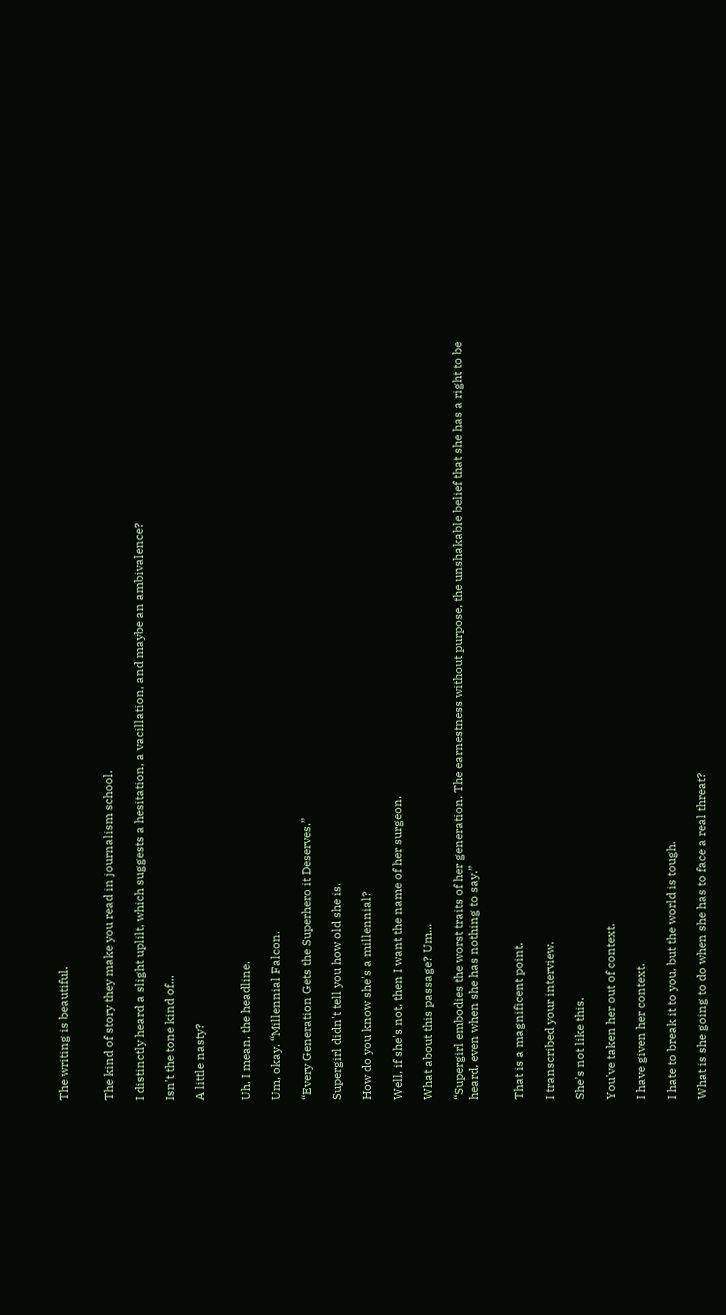The writing is beautiful.


The kind of story they make you read in journalism school.

I distinctly heard a slight uplilt, which suggests a hesitation, a vacillation, and maybe an ambivalence?

Isn't the tone kind of...

A little nasty?


Uh, I mean, the headline.

Um, okay. “Millennial Falcon.

“Every Generation Gets the Superhero it Deserves.”

Supergirl didn't tell you how old she is.

How do you know she's a millennial?

Well, if she's not, then I want the name of her surgeon.

What about this passage? Um...

“Supergirl embodies the worst traits of her generation. The earnestness without purpose, the unshakable belief that she has a right to be heard, even when she has nothing to say.”


That is a magnificent point.

I transcribed your interview.

She's not like this.

You've taken her out of context.

I have given her context.

I hate to break it to you, but the world is tough.

What is she going to do when she has to face a real threat?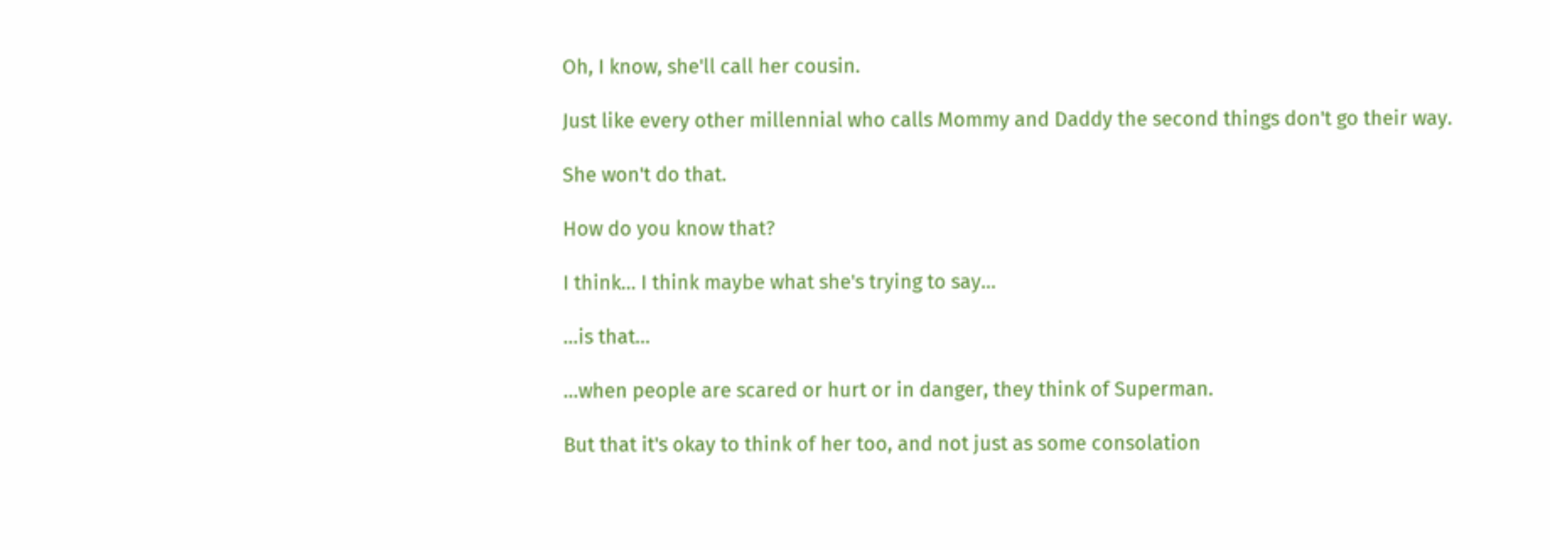Oh, I know, she'll call her cousin.

Just like every other millennial who calls Mommy and Daddy the second things don't go their way.

She won't do that.

How do you know that?

I think... I think maybe what she's trying to say...

...is that...

...when people are scared or hurt or in danger, they think of Superman.

But that it's okay to think of her too, and not just as some consolation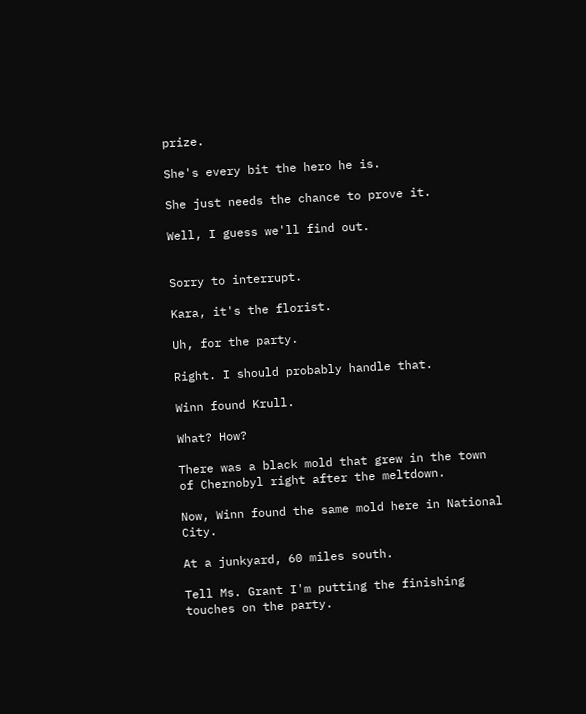prize.

She's every bit the hero he is.

She just needs the chance to prove it.

Well, I guess we'll find out.


Sorry to interrupt.

Kara, it's the florist.

Uh, for the party.

Right. I should probably handle that.

Winn found Krull.

What? How?

There was a black mold that grew in the town of Chernobyl right after the meltdown.

Now, Winn found the same mold here in National City.

At a junkyard, 60 miles south.

Tell Ms. Grant I'm putting the finishing touches on the party.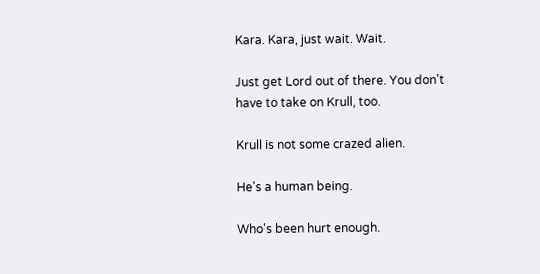Kara. Kara, just wait. Wait.

Just get Lord out of there. You don't have to take on Krull, too.

Krull is not some crazed alien.

He's a human being.

Who's been hurt enough.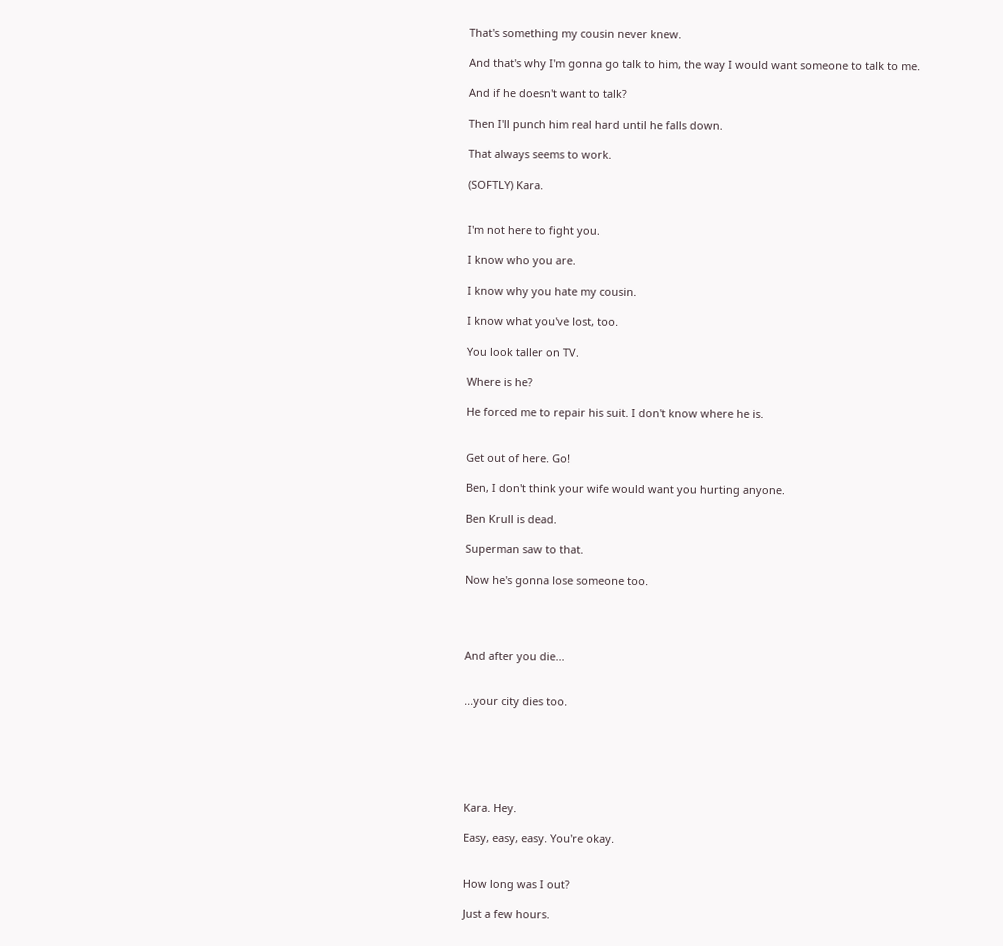That's something my cousin never knew.

And that's why I'm gonna go talk to him, the way I would want someone to talk to me.

And if he doesn't want to talk?

Then I'll punch him real hard until he falls down.

That always seems to work.

(SOFTLY) Kara.


I'm not here to fight you.

I know who you are.

I know why you hate my cousin.

I know what you've lost, too.

You look taller on TV.

Where is he?

He forced me to repair his suit. I don't know where he is.


Get out of here. Go!

Ben, I don't think your wife would want you hurting anyone.

Ben Krull is dead.

Superman saw to that.

Now he's gonna lose someone too.




And after you die...


...your city dies too.






Kara. Hey.

Easy, easy, easy. You're okay.


How long was I out?

Just a few hours.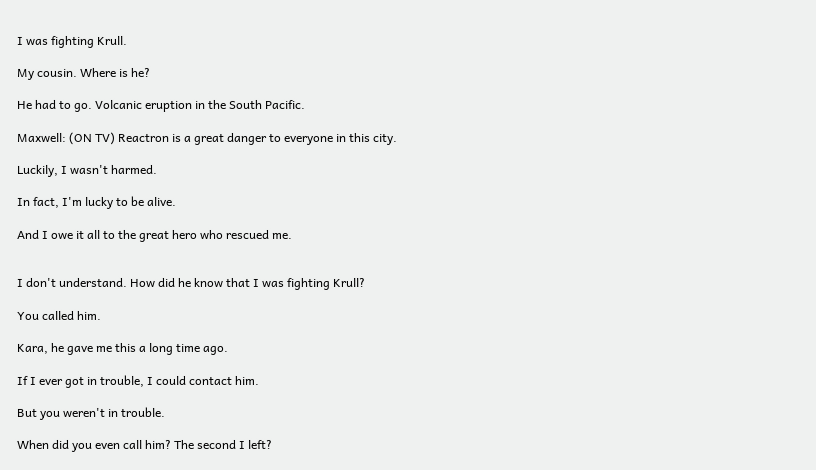I was fighting Krull.

My cousin. Where is he?

He had to go. Volcanic eruption in the South Pacific.

Maxwell: (ON TV) Reactron is a great danger to everyone in this city.

Luckily, I wasn't harmed.

In fact, I'm lucky to be alive.

And I owe it all to the great hero who rescued me.


I don't understand. How did he know that I was fighting Krull?

You called him.

Kara, he gave me this a long time ago.

If I ever got in trouble, I could contact him.

But you weren't in trouble.

When did you even call him? The second I left?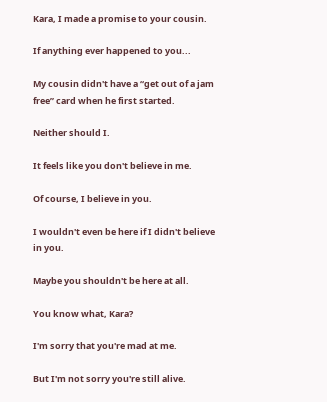Kara, I made a promise to your cousin.

If anything ever happened to you...

My cousin didn't have a “get out of a jam free” card when he first started.

Neither should I.

It feels like you don't believe in me.

Of course, I believe in you.

I wouldn't even be here if I didn't believe in you.

Maybe you shouldn't be here at all.

You know what, Kara?

I'm sorry that you're mad at me.

But I'm not sorry you're still alive.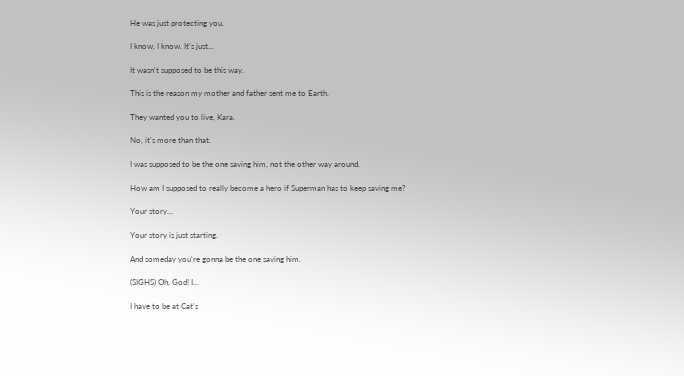He was just protecting you.

I know, I know. It's just...

It wasn't supposed to be this way.

This is the reason my mother and father sent me to Earth.

They wanted you to live, Kara.

No, it's more than that.

I was supposed to be the one saving him, not the other way around.

How am I supposed to really become a hero if Superman has to keep saving me?

Your story...

Your story is just starting.

And someday you're gonna be the one saving him.

(SIGHS) Oh, God! I...

I have to be at Cat's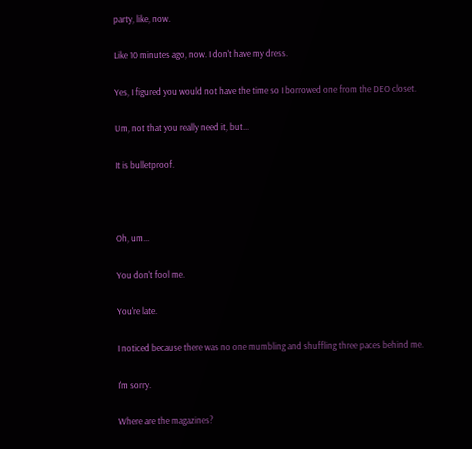party, like, now.

Like 10 minutes ago, now. I don't have my dress.

Yes, I figured you would not have the time so I borrowed one from the DEO closet.

Um, not that you really need it, but...

It is bulletproof.



Oh, um...

You don't fool me.

You're late.

I noticed because there was no one mumbling and shuffling three paces behind me.

I'm sorry.

Where are the magazines?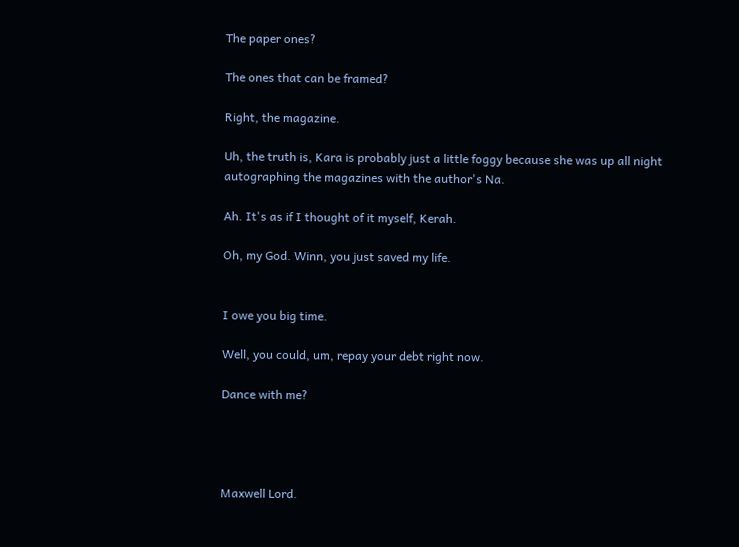The paper ones?

The ones that can be framed?

Right, the magazine.

Uh, the truth is, Kara is probably just a little foggy because she was up all night autographing the magazines with the author's Na.

Ah. It's as if I thought of it myself, Kerah.

Oh, my God. Winn, you just saved my life.


I owe you big time.

Well, you could, um, repay your debt right now.

Dance with me?




Maxwell Lord.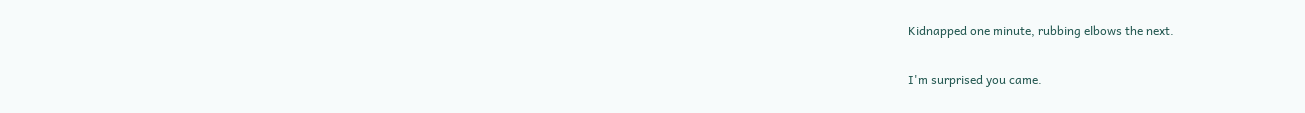Kidnapped one minute, rubbing elbows the next.

I'm surprised you came.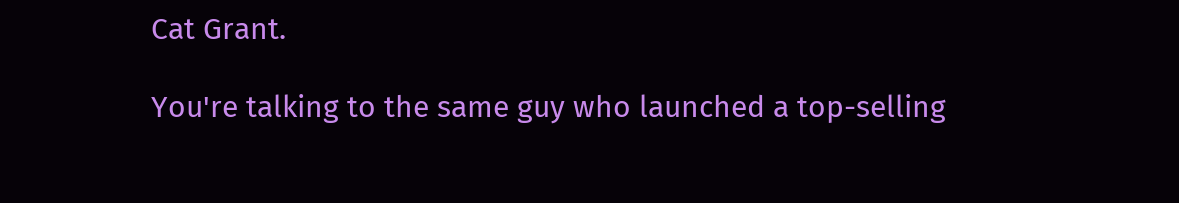Cat Grant.

You're talking to the same guy who launched a top-selling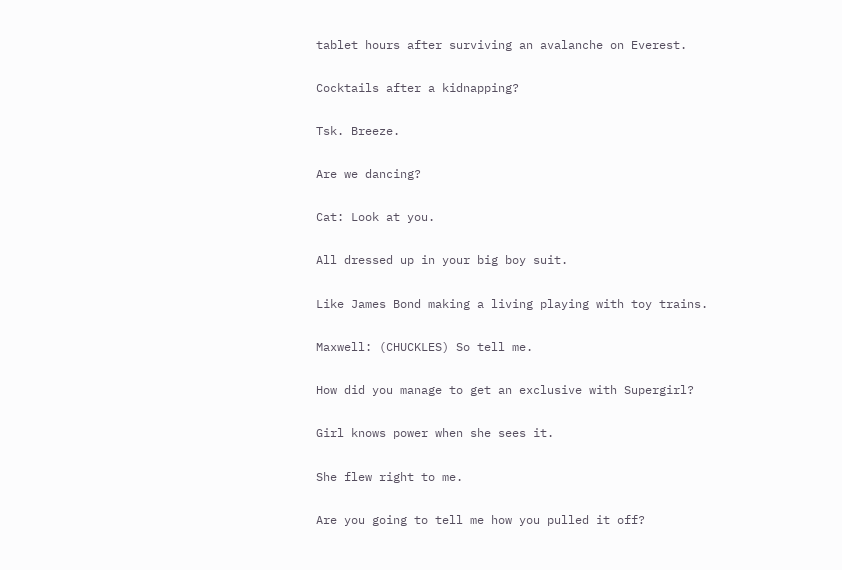tablet hours after surviving an avalanche on Everest.

Cocktails after a kidnapping?

Tsk. Breeze.

Are we dancing?

Cat: Look at you.

All dressed up in your big boy suit.

Like James Bond making a living playing with toy trains.

Maxwell: (CHUCKLES) So tell me.

How did you manage to get an exclusive with Supergirl?

Girl knows power when she sees it.

She flew right to me.

Are you going to tell me how you pulled it off?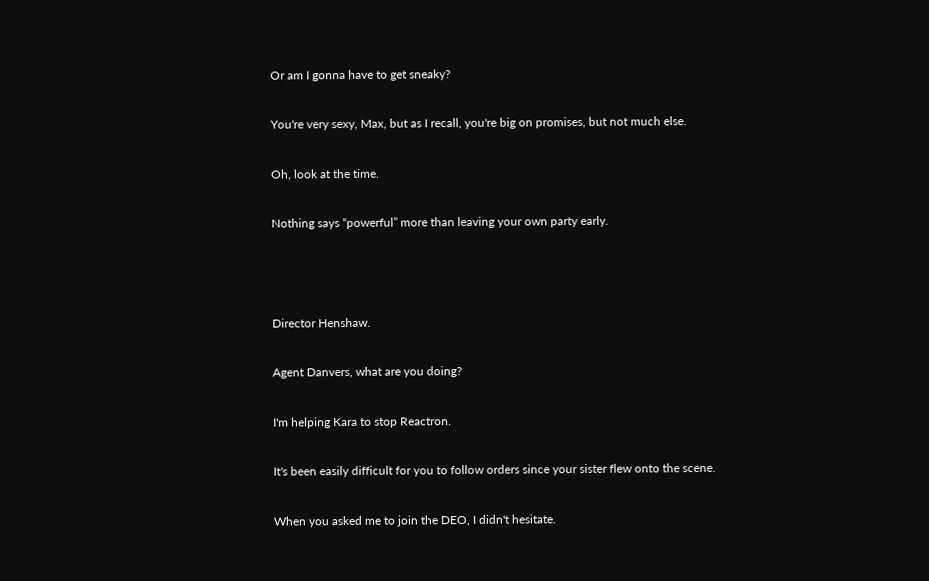Or am I gonna have to get sneaky?

You're very sexy, Max, but as I recall, you're big on promises, but not much else.

Oh, look at the time.

Nothing says “powerful” more than leaving your own party early.



Director Henshaw.

Agent Danvers, what are you doing?

I'm helping Kara to stop Reactron.

It's been easily difficult for you to follow orders since your sister flew onto the scene.

When you asked me to join the DEO, I didn't hesitate.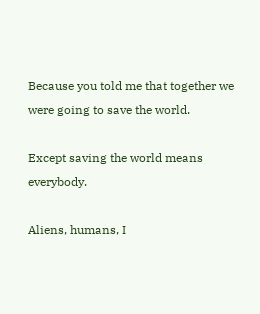Because you told me that together we were going to save the world.

Except saving the world means everybody.

Aliens, humans, I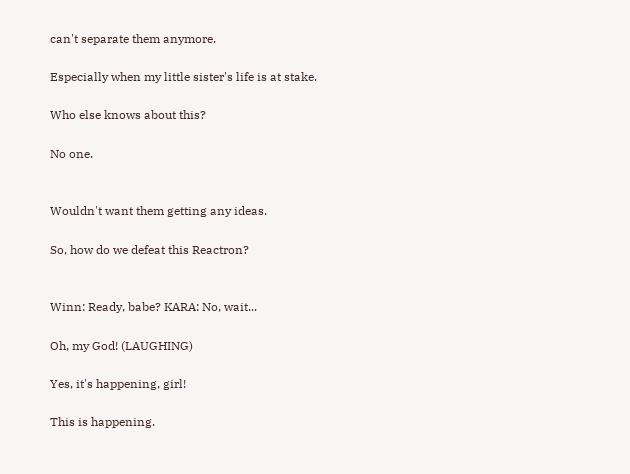can't separate them anymore.

Especially when my little sister's life is at stake.

Who else knows about this?

No one.


Wouldn't want them getting any ideas.

So, how do we defeat this Reactron?


Winn: Ready, babe? KARA: No, wait...

Oh, my God! (LAUGHING)

Yes, it's happening, girl!

This is happening.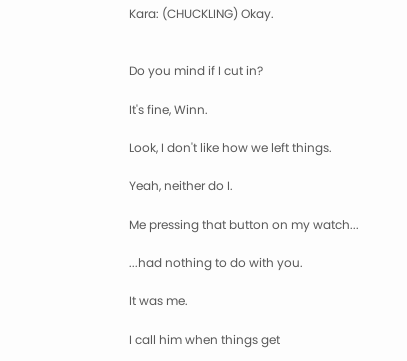Kara: (CHUCKLING) Okay.


Do you mind if I cut in?

It's fine, Winn.

Look, I don't like how we left things.

Yeah, neither do I.

Me pressing that button on my watch...

...had nothing to do with you.

It was me.

I call him when things get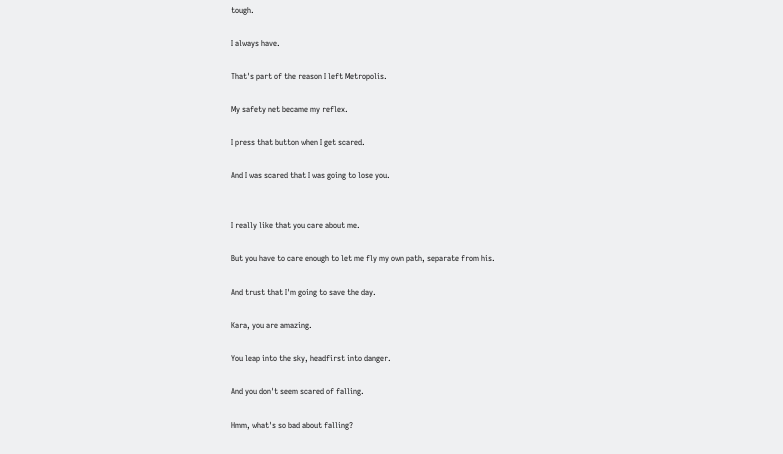tough.

I always have.

That's part of the reason I left Metropolis.

My safety net became my reflex.

I press that button when I get scared.

And I was scared that I was going to lose you.


I really like that you care about me.

But you have to care enough to let me fly my own path, separate from his.

And trust that I'm going to save the day.

Kara, you are amazing.

You leap into the sky, headfirst into danger.

And you don't seem scared of falling.

Hmm, what's so bad about falling?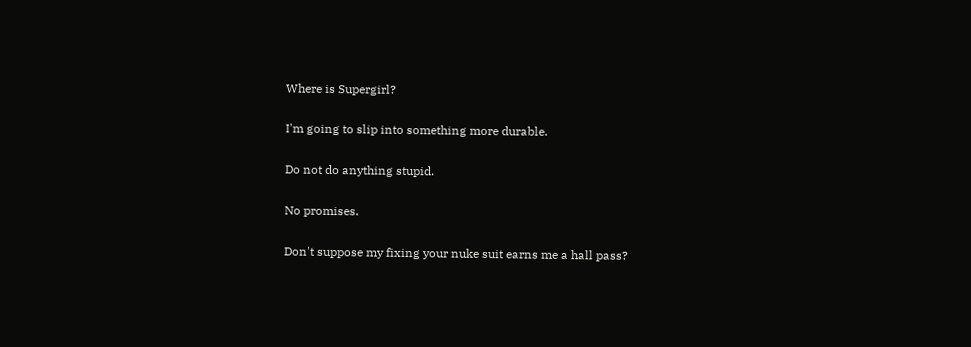Where is Supergirl?

I'm going to slip into something more durable.

Do not do anything stupid.

No promises.

Don't suppose my fixing your nuke suit earns me a hall pass?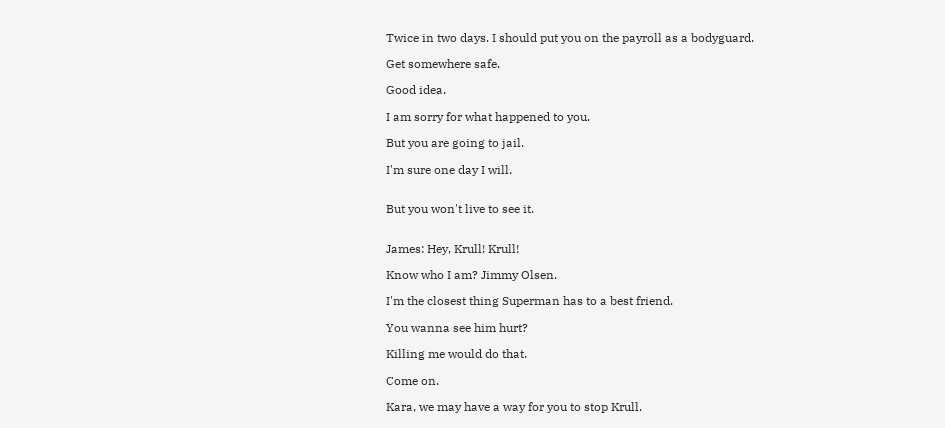Twice in two days. I should put you on the payroll as a bodyguard.

Get somewhere safe.

Good idea.

I am sorry for what happened to you.

But you are going to jail.

I'm sure one day I will.


But you won't live to see it.


James: Hey, Krull! Krull!

Know who I am? Jimmy Olsen.

I'm the closest thing Superman has to a best friend.

You wanna see him hurt?

Killing me would do that.

Come on.

Kara, we may have a way for you to stop Krull.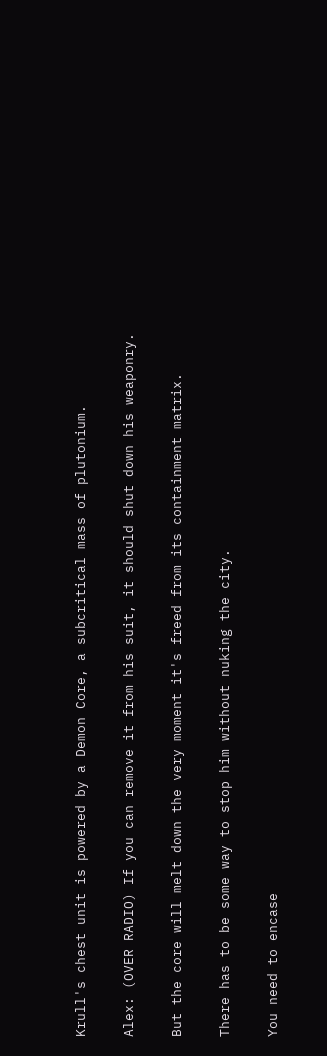Krull's chest unit is powered by a Demon Core, a subcritical mass of plutonium.

Alex: (OVER RADIO) If you can remove it from his suit, it should shut down his weaponry.

But the core will melt down the very moment it's freed from its containment matrix.

There has to be some way to stop him without nuking the city.

You need to encase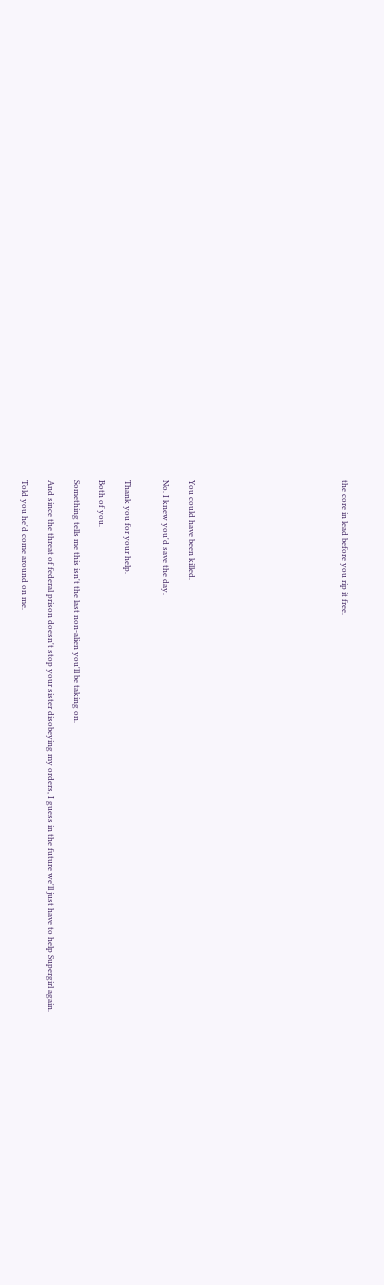the core in lead before you rip it free.











You could have been killed.

No. I knew you'd save the day.


Thank you for your help.

Both of you.

Something tells me this isn't the last non-alien you'll be taking on.

And since the threat of federal prison doesn't stop your sister disobeying my orders, I guess in the future we'll just have to help Supergirl again.

Told you he'd come around on me.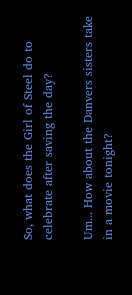So, what does the Girl of Steel do to celebrate after saving the day?

Um... How about the Danvers sisters take in a movie tonight?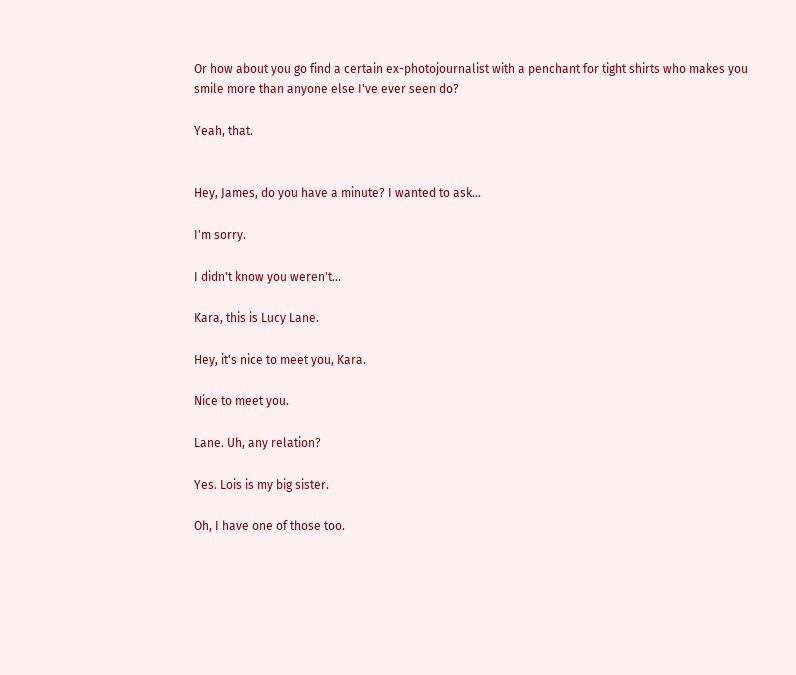Or how about you go find a certain ex-photojournalist with a penchant for tight shirts who makes you smile more than anyone else I've ever seen do?

Yeah, that.


Hey, James, do you have a minute? I wanted to ask...

I'm sorry.

I didn't know you weren't...

Kara, this is Lucy Lane.

Hey, it's nice to meet you, Kara.

Nice to meet you.

Lane. Uh, any relation?

Yes. Lois is my big sister.

Oh, I have one of those too.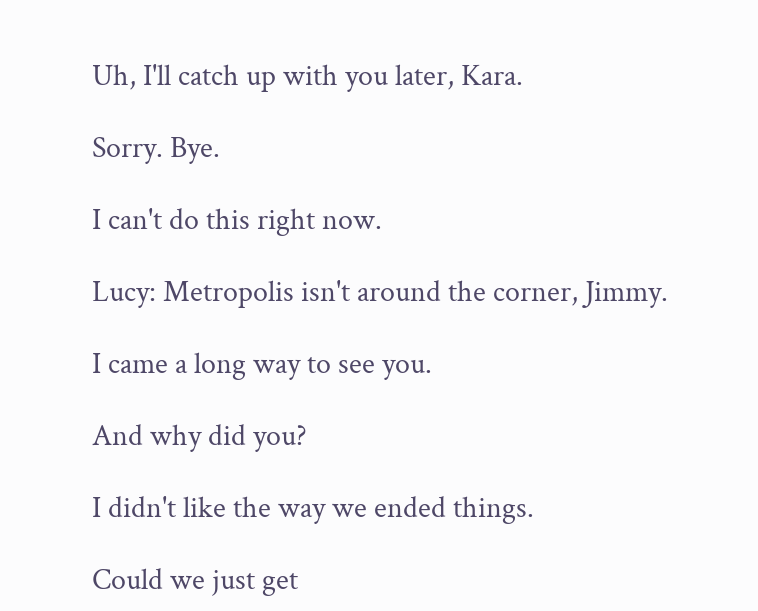Uh, I'll catch up with you later, Kara.

Sorry. Bye.

I can't do this right now.

Lucy: Metropolis isn't around the corner, Jimmy.

I came a long way to see you.

And why did you?

I didn't like the way we ended things.

Could we just get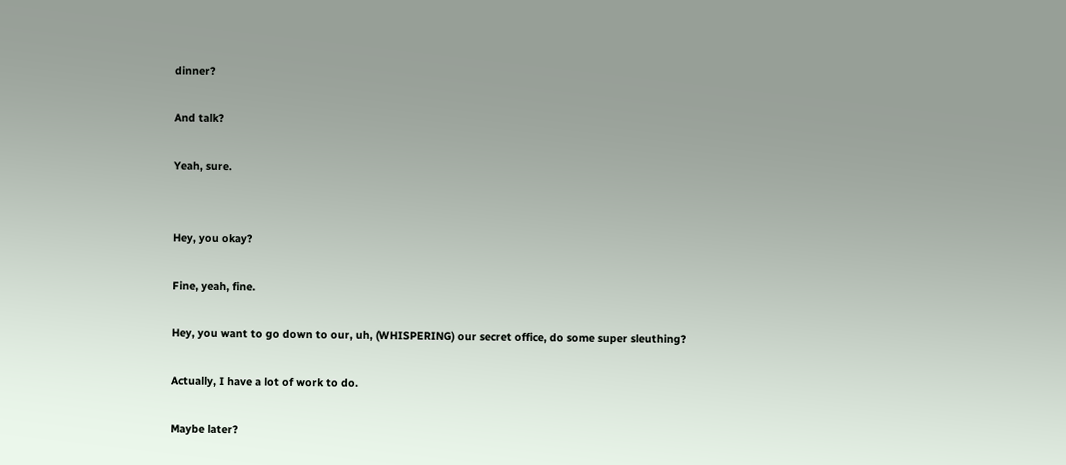dinner?

And talk?

Yeah, sure.


Hey, you okay?

Fine, yeah, fine.

Hey, you want to go down to our, uh, (WHISPERING) our secret office, do some super sleuthing?

Actually, I have a lot of work to do.

Maybe later?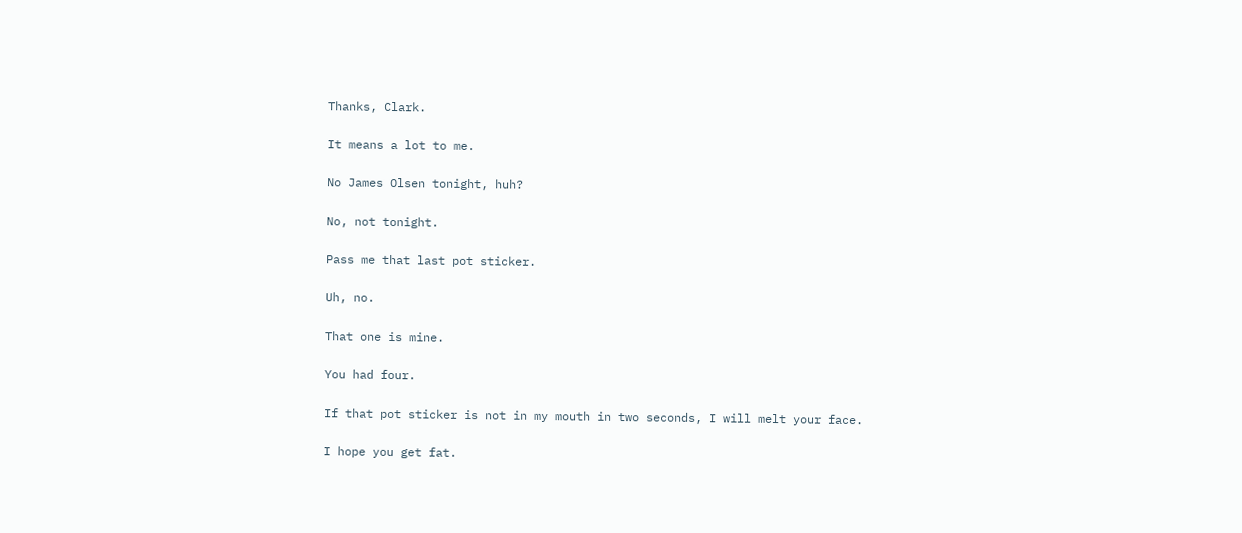Thanks, Clark.

It means a lot to me.

No James Olsen tonight, huh?

No, not tonight.

Pass me that last pot sticker.

Uh, no.

That one is mine.

You had four.

If that pot sticker is not in my mouth in two seconds, I will melt your face.

I hope you get fat.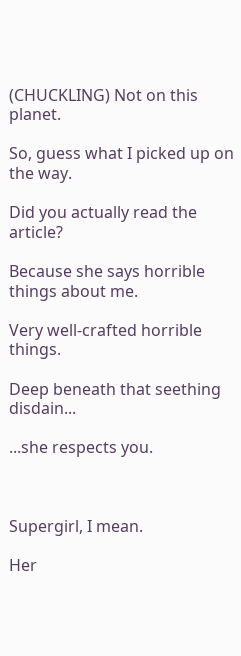(CHUCKLING) Not on this planet.

So, guess what I picked up on the way.

Did you actually read the article?

Because she says horrible things about me.

Very well-crafted horrible things.

Deep beneath that seething disdain...

...she respects you.



Supergirl, I mean.

Her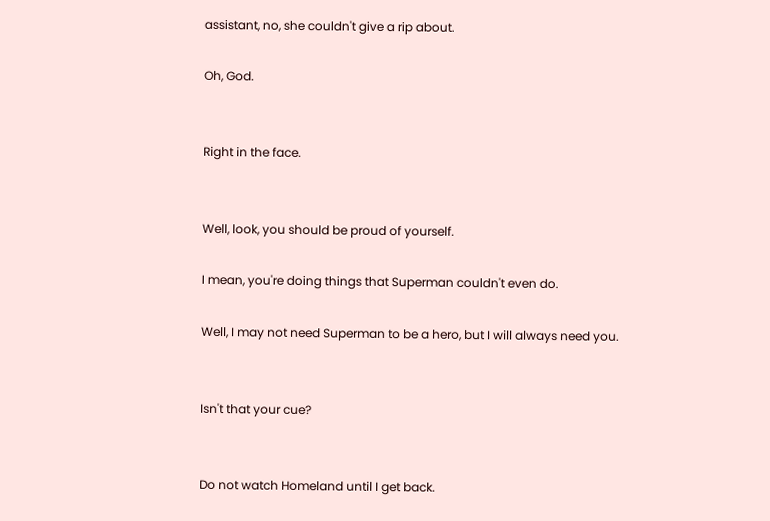assistant, no, she couldn't give a rip about.

Oh, God.


Right in the face.


Well, look, you should be proud of yourself.

I mean, you're doing things that Superman couldn't even do.

Well, I may not need Superman to be a hero, but I will always need you.


Isn't that your cue?


Do not watch Homeland until I get back.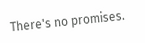There's no promises.